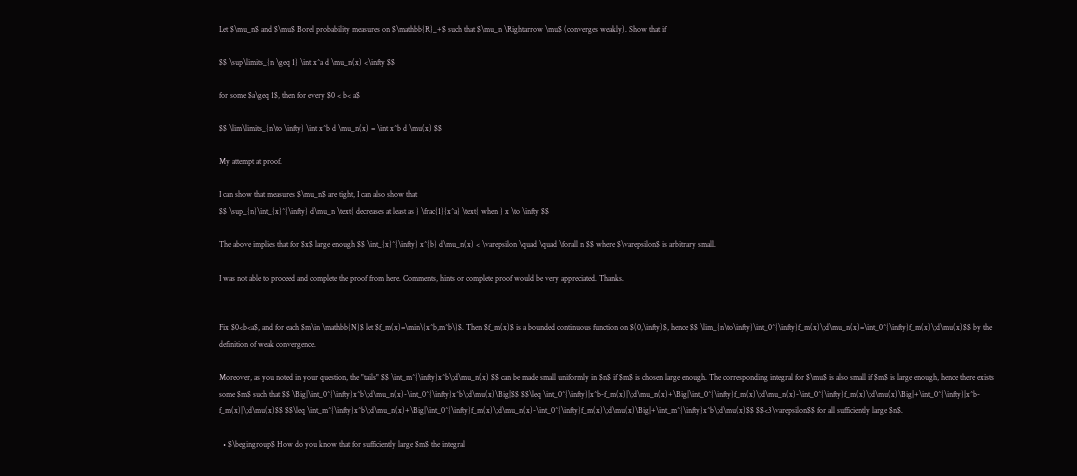Let $\mu_n$ and $\mu$ Borel probability measures on $\mathbb{R}_+$ such that $\mu_n \Rightarrow \mu$ (converges weakly). Show that if

$$ \sup\limits_{n \geq 1} \int x^a d \mu_n(x) <\infty $$

for some $a\geq 1$, then for every $0 < b< a$

$$ \lim\limits_{n\to \infty} \int x^b d \mu_n(x) = \int x^b d \mu(x) $$

My attempt at proof.

I can show that measures $\mu_n$ are tight, I can also show that
$$ \sup_{n}\int_{x}^{\infty} d\mu_n \text{ decreases at least as } \frac{1}{x^a} \text{ when } x \to \infty $$

The above implies that for $x$ large enough $$ \int_{x}^{\infty} x^{b} d\mu_n(x) < \varepsilon \quad \quad \forall n $$ where $\varepsilon$ is arbitrary small.

I was not able to proceed and complete the proof from here. Comments, hints or complete proof would be very appreciated. Thanks.


Fix $0<b<a$, and for each $m\in \mathbb{N}$ let $f_m(x)=\min\{x^b,m^b\}$. Then $f_m(x)$ is a bounded continuous function on $(0,\infty)$, hence $$ \lim_{n\to\infty}\int_0^{\infty}f_m(x)\;d\mu_n(x)=\int_0^{\infty}f_m(x)\;d\mu(x)$$ by the definition of weak convergence.

Moreover, as you noted in your question, the "tails" $$ \int_m^{\infty}x^b\;d\mu_n(x) $$ can be made small uniformly in $n$ if $m$ is chosen large enough. The corresponding integral for $\mu$ is also small if $m$ is large enough, hence there exists some $m$ such that $$ \Big|\int_0^{\infty}x^b\;d\mu_n(x)-\int_0^{\infty}x^b\;d\mu(x)\Big|$$ $$\leq \int_0^{\infty}|x^b-f_m(x)|\;d\mu_n(x)+\Big|\int_0^{\infty}f_m(x)\;d\mu_n(x)-\int_0^{\infty}f_m(x)\;d\mu(x)\Big|+\int_0^{\infty}|x^b-f_m(x)|\;d\mu(x)$$ $$\leq \int_m^{\infty}x^b\;d\mu_n(x)+\Big|\int_0^{\infty}f_m(x)\;d\mu_n(x)-\int_0^{\infty}f_m(x)\;d\mu(x)\Big|+\int_m^{\infty}x^b\;d\mu(x)$$ $$<3\varepsilon$$ for all sufficiently large $n$.

  • $\begingroup$ How do you know that for sufficiently large $m$ the integral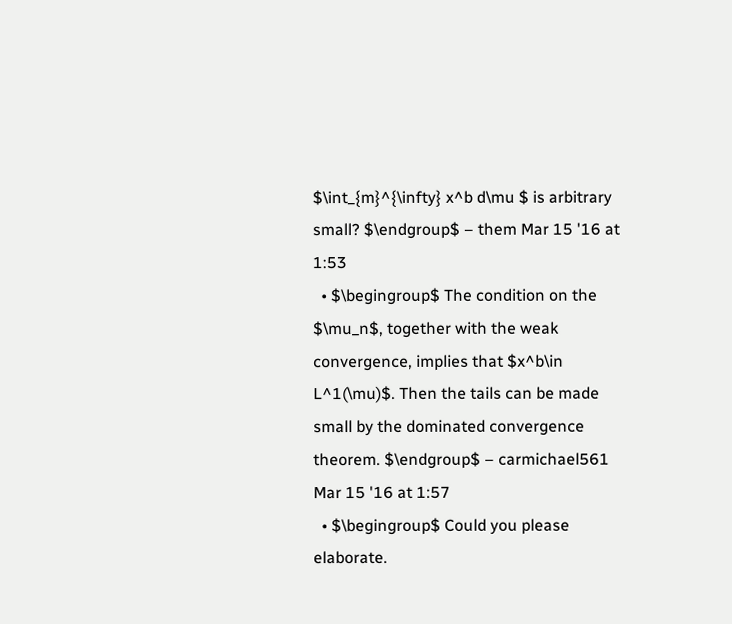$\int_{m}^{\infty} x^b d\mu $ is arbitrary small? $\endgroup$ – them Mar 15 '16 at 1:53
  • $\begingroup$ The condition on the $\mu_n$, together with the weak convergence, implies that $x^b\in L^1(\mu)$. Then the tails can be made small by the dominated convergence theorem. $\endgroup$ – carmichael561 Mar 15 '16 at 1:57
  • $\begingroup$ Could you please elaborate.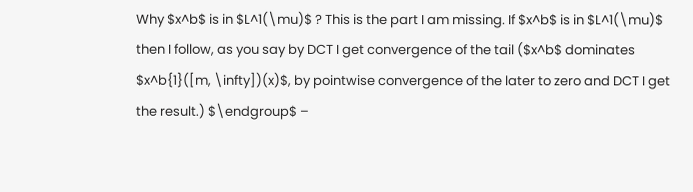Why $x^b$ is in $L^1(\mu)$ ? This is the part I am missing. If $x^b$ is in $L^1(\mu)$ then I follow, as you say by DCT I get convergence of the tail ($x^b$ dominates $x^b{1}([m, \infty])(x)$, by pointwise convergence of the later to zero and DCT I get the result.) $\endgroup$ –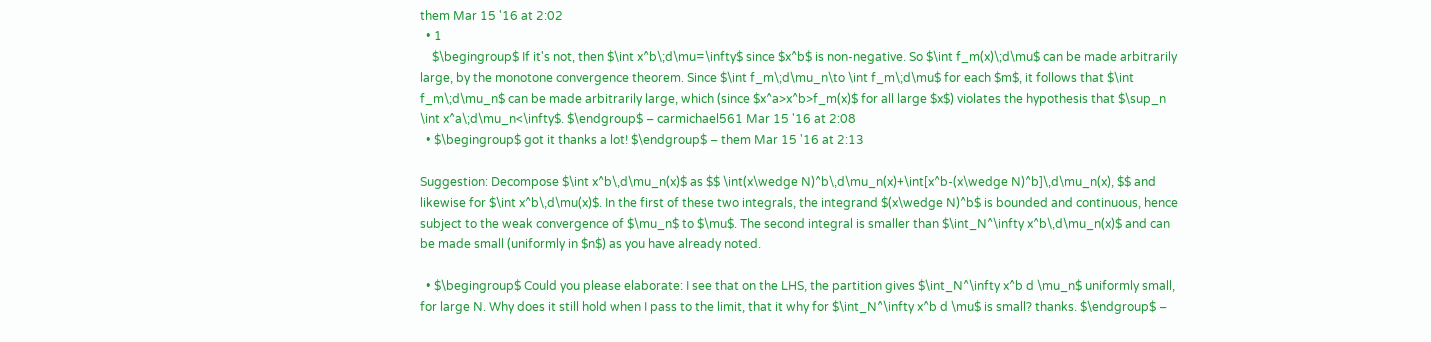them Mar 15 '16 at 2:02
  • 1
    $\begingroup$ If it's not, then $\int x^b\;d\mu=\infty$ since $x^b$ is non-negative. So $\int f_m(x)\;d\mu$ can be made arbitrarily large, by the monotone convergence theorem. Since $\int f_m\;d\mu_n\to \int f_m\;d\mu$ for each $m$, it follows that $\int f_m\;d\mu_n$ can be made arbitrarily large, which (since $x^a>x^b>f_m(x)$ for all large $x$) violates the hypothesis that $\sup_n \int x^a\;d\mu_n<\infty$. $\endgroup$ – carmichael561 Mar 15 '16 at 2:08
  • $\begingroup$ got it thanks a lot! $\endgroup$ – them Mar 15 '16 at 2:13

Suggestion: Decompose $\int x^b\,d\mu_n(x)$ as $$ \int(x\wedge N)^b\,d\mu_n(x)+\int[x^b-(x\wedge N)^b]\,d\mu_n(x), $$ and likewise for $\int x^b\,d\mu(x)$. In the first of these two integrals, the integrand $(x\wedge N)^b$ is bounded and continuous, hence subject to the weak convergence of $\mu_n$ to $\mu$. The second integral is smaller than $\int_N^\infty x^b\,d\mu_n(x)$ and can be made small (uniformly in $n$) as you have already noted.

  • $\begingroup$ Could you please elaborate: I see that on the LHS, the partition gives $\int_N^\infty x^b d \mu_n$ uniformly small, for large N. Why does it still hold when I pass to the limit, that it why for $\int_N^\infty x^b d \mu$ is small? thanks. $\endgroup$ –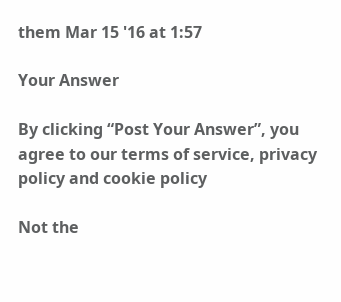them Mar 15 '16 at 1:57

Your Answer

By clicking “Post Your Answer”, you agree to our terms of service, privacy policy and cookie policy

Not the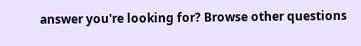answer you're looking for? Browse other questions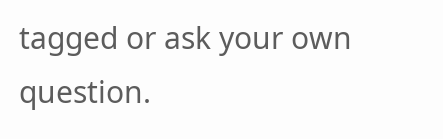tagged or ask your own question.